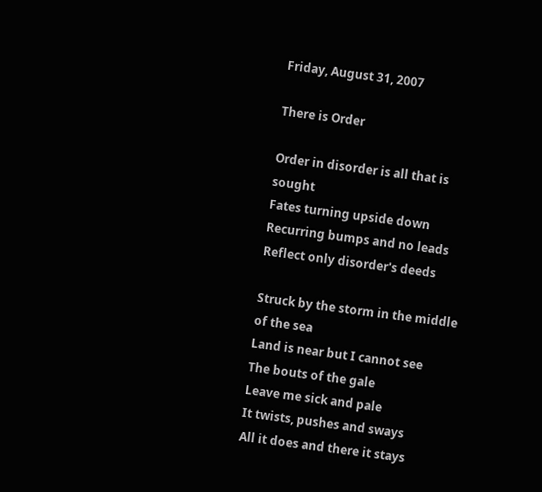Friday, August 31, 2007

There is Order

Order in disorder is all that is sought
Fates turning upside down
Recurring bumps and no leads
Reflect only disorder's deeds

Struck by the storm in the middle of the sea
Land is near but I cannot see
The bouts of the gale
Leave me sick and pale
It twists, pushes and sways
All it does and there it stays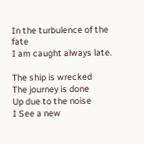In the turbulence of the fate
I am caught always late.

The ship is wrecked
The journey is done
Up due to the noise
I See a new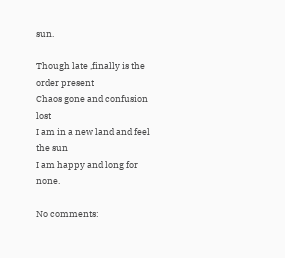sun.

Though late ,finally is the order present
Chaos gone and confusion lost
I am in a new land and feel the sun
I am happy and long for none.

No comments: